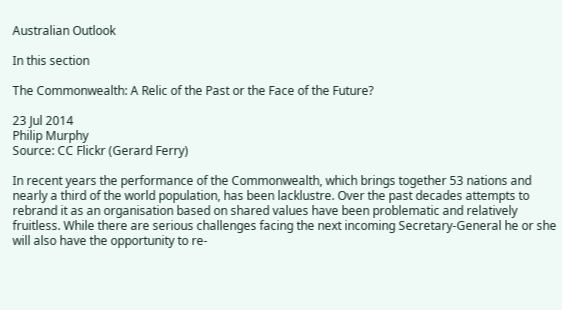Australian Outlook

In this section

The Commonwealth: A Relic of the Past or the Face of the Future?

23 Jul 2014
Philip Murphy
Source: CC Flickr (Gerard Ferry)

In recent years the performance of the Commonwealth, which brings together 53 nations and nearly a third of the world population, has been lacklustre. Over the past decades attempts to rebrand it as an organisation based on shared values have been problematic and relatively fruitless. While there are serious challenges facing the next incoming Secretary-General he or she will also have the opportunity to re-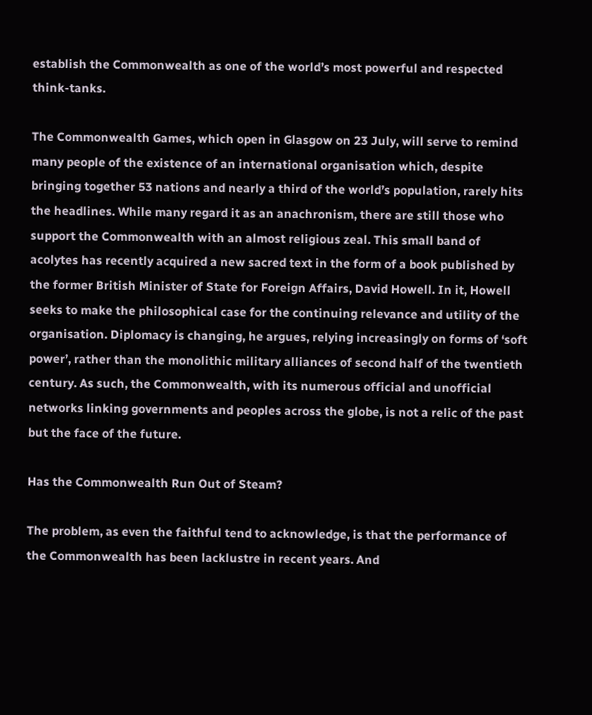establish the Commonwealth as one of the world’s most powerful and respected think-tanks.

The Commonwealth Games, which open in Glasgow on 23 July, will serve to remind many people of the existence of an international organisation which, despite bringing together 53 nations and nearly a third of the world’s population, rarely hits the headlines. While many regard it as an anachronism, there are still those who support the Commonwealth with an almost religious zeal. This small band of acolytes has recently acquired a new sacred text in the form of a book published by the former British Minister of State for Foreign Affairs, David Howell. In it, Howell seeks to make the philosophical case for the continuing relevance and utility of the organisation. Diplomacy is changing, he argues, relying increasingly on forms of ‘soft power’, rather than the monolithic military alliances of second half of the twentieth century. As such, the Commonwealth, with its numerous official and unofficial networks linking governments and peoples across the globe, is not a relic of the past but the face of the future.

Has the Commonwealth Run Out of Steam?

The problem, as even the faithful tend to acknowledge, is that the performance of the Commonwealth has been lacklustre in recent years. And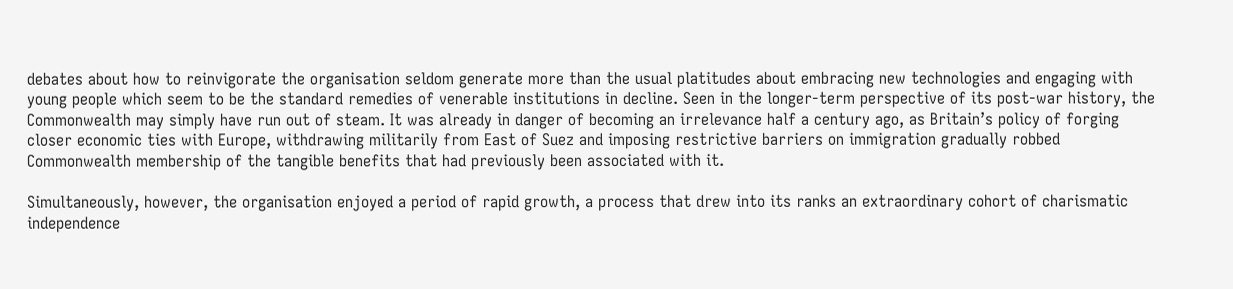debates about how to reinvigorate the organisation seldom generate more than the usual platitudes about embracing new technologies and engaging with young people which seem to be the standard remedies of venerable institutions in decline. Seen in the longer-term perspective of its post-war history, the Commonwealth may simply have run out of steam. It was already in danger of becoming an irrelevance half a century ago, as Britain’s policy of forging closer economic ties with Europe, withdrawing militarily from East of Suez and imposing restrictive barriers on immigration gradually robbed Commonwealth membership of the tangible benefits that had previously been associated with it.

Simultaneously, however, the organisation enjoyed a period of rapid growth, a process that drew into its ranks an extraordinary cohort of charismatic independence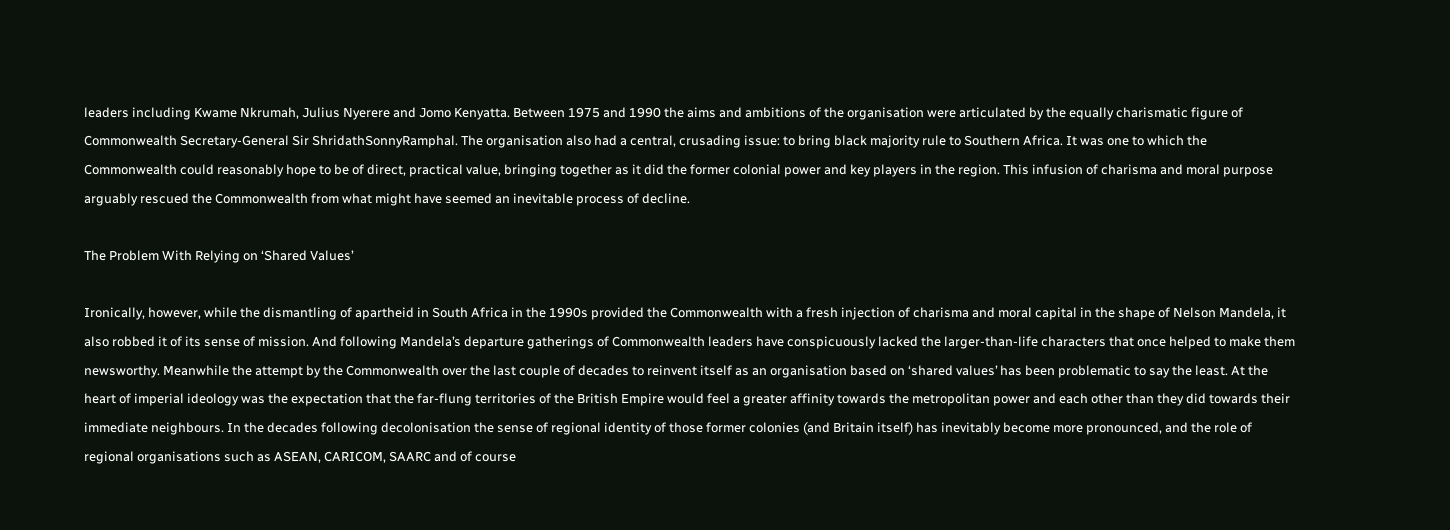leaders including Kwame Nkrumah, Julius Nyerere and Jomo Kenyatta. Between 1975 and 1990 the aims and ambitions of the organisation were articulated by the equally charismatic figure of Commonwealth Secretary-General Sir ShridathSonnyRamphal. The organisation also had a central, crusading issue: to bring black majority rule to Southern Africa. It was one to which the Commonwealth could reasonably hope to be of direct, practical value, bringing together as it did the former colonial power and key players in the region. This infusion of charisma and moral purpose arguably rescued the Commonwealth from what might have seemed an inevitable process of decline.

The Problem With Relying on ‘Shared Values’

Ironically, however, while the dismantling of apartheid in South Africa in the 1990s provided the Commonwealth with a fresh injection of charisma and moral capital in the shape of Nelson Mandela, it also robbed it of its sense of mission. And following Mandela’s departure gatherings of Commonwealth leaders have conspicuously lacked the larger-than-life characters that once helped to make them newsworthy. Meanwhile the attempt by the Commonwealth over the last couple of decades to reinvent itself as an organisation based on ‘shared values’ has been problematic to say the least. At the heart of imperial ideology was the expectation that the far-flung territories of the British Empire would feel a greater affinity towards the metropolitan power and each other than they did towards their immediate neighbours. In the decades following decolonisation the sense of regional identity of those former colonies (and Britain itself) has inevitably become more pronounced, and the role of regional organisations such as ASEAN, CARICOM, SAARC and of course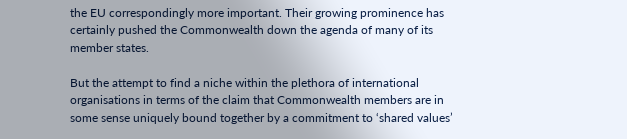the EU correspondingly more important. Their growing prominence has certainly pushed the Commonwealth down the agenda of many of its member states.

But the attempt to find a niche within the plethora of international organisations in terms of the claim that Commonwealth members are in some sense uniquely bound together by a commitment to ‘shared values’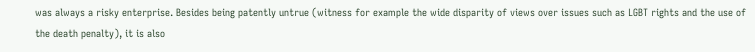was always a risky enterprise. Besides being patently untrue (witness for example the wide disparity of views over issues such as LGBT rights and the use of the death penalty), it is also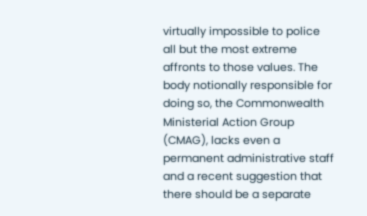virtually impossible to police all but the most extreme affronts to those values. The body notionally responsible for doing so, the Commonwealth Ministerial Action Group (CMAG), lacks even a permanent administrative staff and a recent suggestion that there should be a separate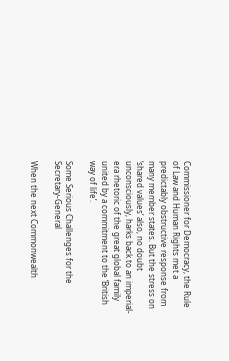Commissioner for Democracy, the Rule of Law and Human Rights met a predictably obstructive response from many member states. But the stress on ‘shared values’ also, no doubt unconsciously, harks back to an imperial-era rhetoric of the great global family united by a commitment to the ‘British way of life’.

Some Serious Challenges for the Secretary-General

When the next Commonwealth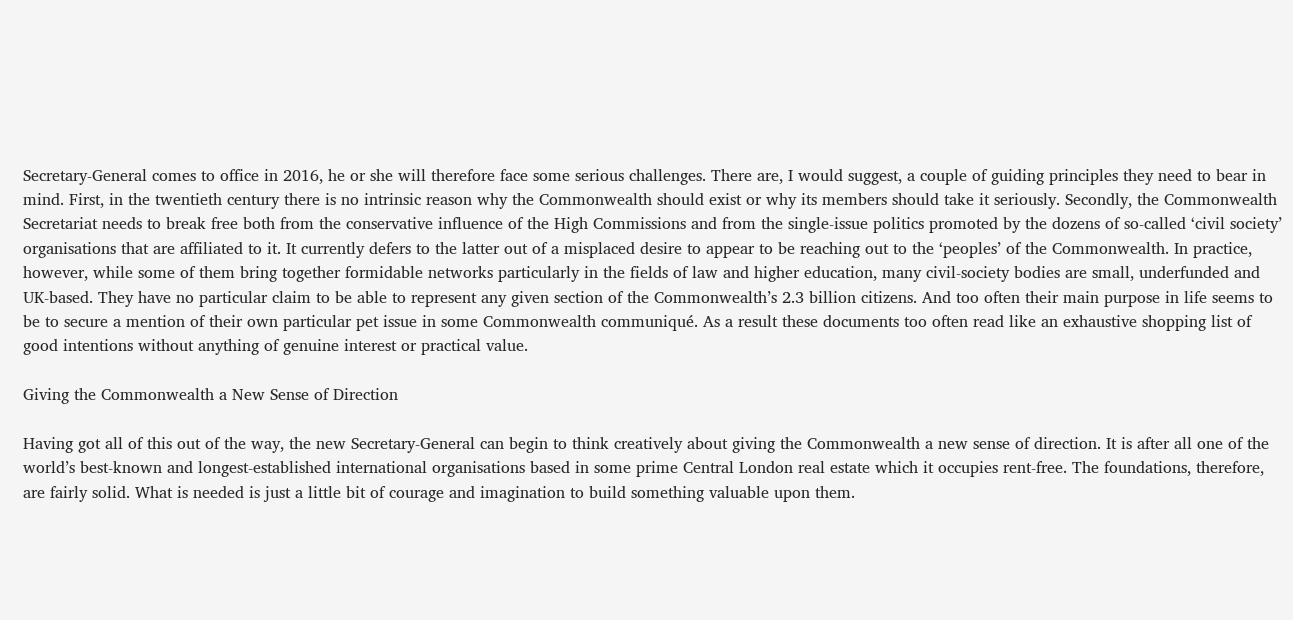Secretary-General comes to office in 2016, he or she will therefore face some serious challenges. There are, I would suggest, a couple of guiding principles they need to bear in mind. First, in the twentieth century there is no intrinsic reason why the Commonwealth should exist or why its members should take it seriously. Secondly, the Commonwealth Secretariat needs to break free both from the conservative influence of the High Commissions and from the single-issue politics promoted by the dozens of so-called ‘civil society’ organisations that are affiliated to it. It currently defers to the latter out of a misplaced desire to appear to be reaching out to the ‘peoples’ of the Commonwealth. In practice, however, while some of them bring together formidable networks particularly in the fields of law and higher education, many civil-society bodies are small, underfunded and UK-based. They have no particular claim to be able to represent any given section of the Commonwealth’s 2.3 billion citizens. And too often their main purpose in life seems to be to secure a mention of their own particular pet issue in some Commonwealth communiqué. As a result these documents too often read like an exhaustive shopping list of good intentions without anything of genuine interest or practical value.

Giving the Commonwealth a New Sense of Direction

Having got all of this out of the way, the new Secretary-General can begin to think creatively about giving the Commonwealth a new sense of direction. It is after all one of the world’s best-known and longest-established international organisations based in some prime Central London real estate which it occupies rent-free. The foundations, therefore, are fairly solid. What is needed is just a little bit of courage and imagination to build something valuable upon them.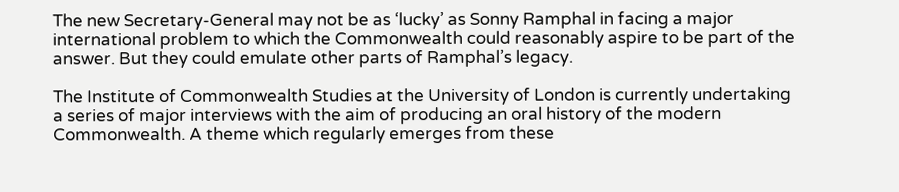The new Secretary-General may not be as ‘lucky’ as Sonny Ramphal in facing a major international problem to which the Commonwealth could reasonably aspire to be part of the answer. But they could emulate other parts of Ramphal’s legacy.

The Institute of Commonwealth Studies at the University of London is currently undertaking a series of major interviews with the aim of producing an oral history of the modern Commonwealth. A theme which regularly emerges from these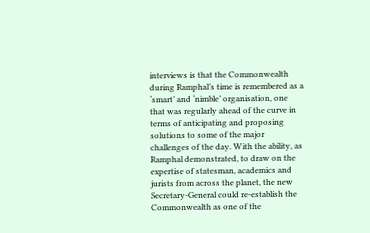interviews is that the Commonwealth during Ramphal’s time is remembered as a ‘smart’ and ‘nimble’ organisation, one that was regularly ahead of the curve in terms of anticipating and proposing solutions to some of the major challenges of the day. With the ability, as Ramphal demonstrated, to draw on the expertise of statesman, academics and jurists from across the planet, the new Secretary-General could re-establish the Commonwealth as one of the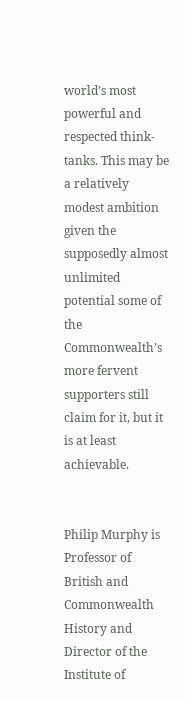world’s most powerful and respected think-tanks. This may be a relatively modest ambition given the supposedly almost unlimited potential some of the Commonwealth’s more fervent supporters still claim for it, but it is at least achievable.


Philip Murphy is Professor of British and Commonwealth History and Director of the Institute of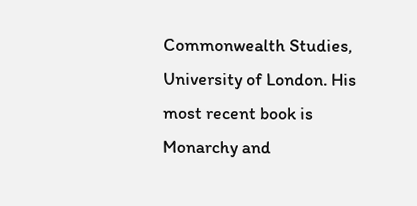Commonwealth Studies, University of London. His most recent book is Monarchy and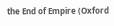the End of Empire (Oxford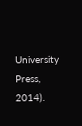University Press, 2014).